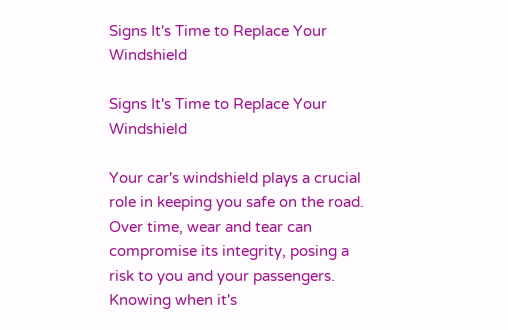Signs It's Time to Replace Your Windshield

Signs It's Time to Replace Your Windshield

Your car's windshield plays a crucial role in keeping you safe on the road. Over time, wear and tear can compromise its integrity, posing a risk to you and your passengers. Knowing when it's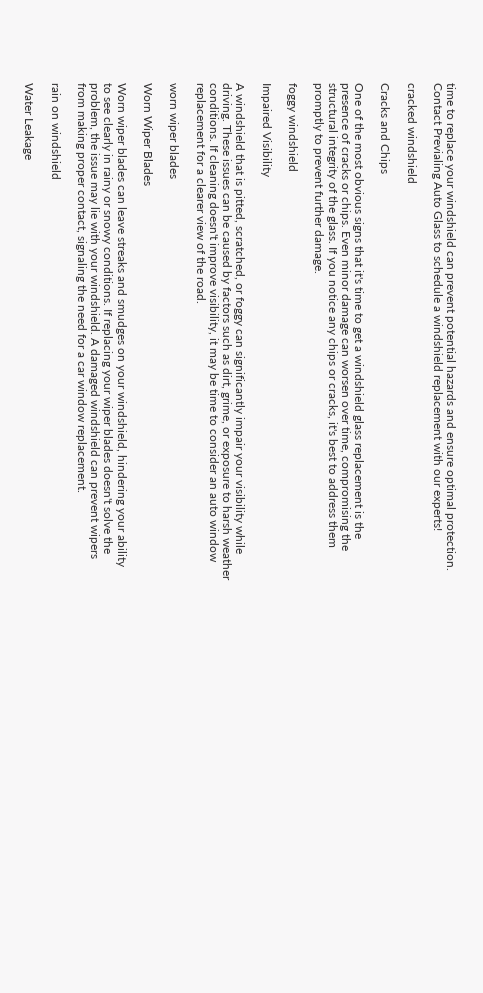time to replace your windshield can prevent potential hazards and ensure optimal protection. Contact Previaling Auto Glass to schedule a windshield replacement with our experts!

cracked windshield

Cracks and Chips

One of the most obvious signs that it's time to get a windshield glass replacement is the presence of cracks or chips. Even minor damage can worsen over time, compromising the structural integrity of the glass. If you notice any chips or cracks, it's best to address them promptly to prevent further damage.

foggy windshield

Impaired Visibility

A windshield that is pitted, scratched, or foggy can significantly impair your visibility while driving. These issues can be caused by factors such as dirt, grime, or exposure to harsh weather conditions. If cleaning doesn't improve visibility, it may be time to consider an auto window replacement for a clearer view of the road.

worn wiper blades

Worn Wiper Blades

Worn wiper blades can leave streaks and smudges on your windshield, hindering your ability to see clearly in rainy or snowy conditions. If replacing your wiper blades doesn't solve the problem, the issue may lie with your windshield. A damaged windshield can prevent wipers from making proper contact, signaling the need for a car window replacement.

rain on windshield

Water Leakage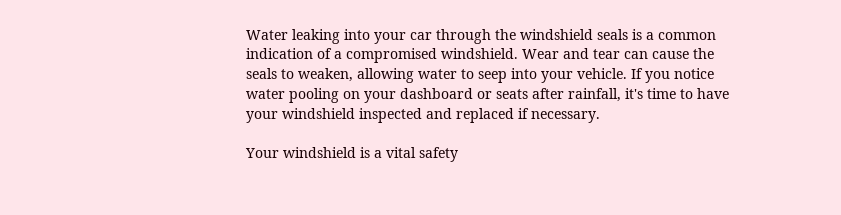Water leaking into your car through the windshield seals is a common indication of a compromised windshield. Wear and tear can cause the seals to weaken, allowing water to seep into your vehicle. If you notice water pooling on your dashboard or seats after rainfall, it's time to have your windshield inspected and replaced if necessary.

Your windshield is a vital safety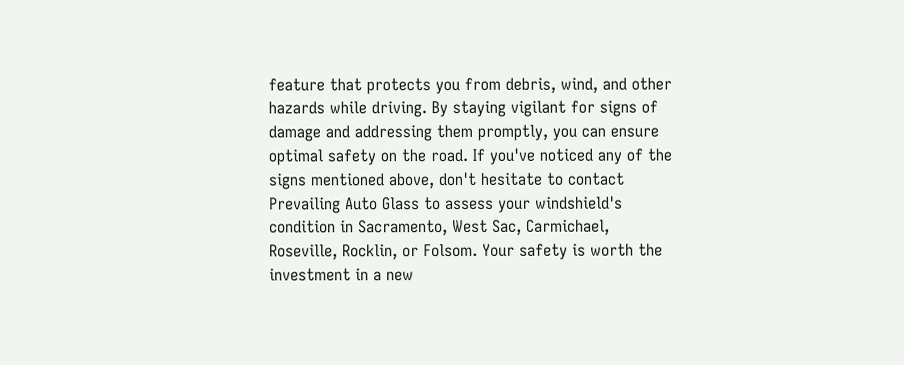feature that protects you from debris, wind, and other hazards while driving. By staying vigilant for signs of damage and addressing them promptly, you can ensure optimal safety on the road. If you've noticed any of the signs mentioned above, don't hesitate to contact Prevailing Auto Glass to assess your windshield's condition in Sacramento, West Sac, Carmichael, Roseville, Rocklin, or Folsom. Your safety is worth the investment in a new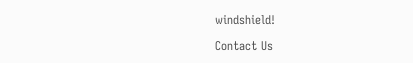windshield!

Contact Us